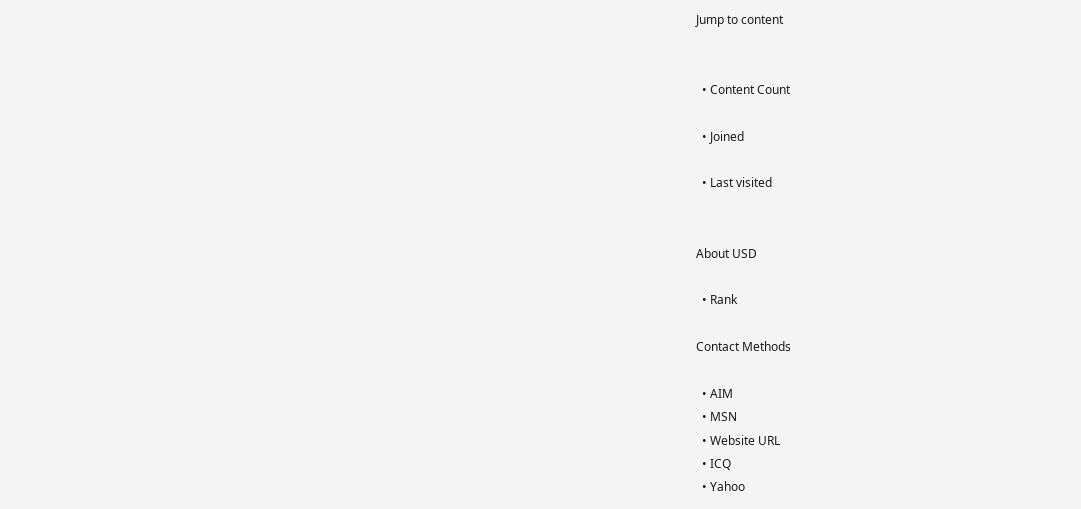Jump to content


  • Content Count

  • Joined

  • Last visited


About USD

  • Rank

Contact Methods

  • AIM
  • MSN
  • Website URL
  • ICQ
  • Yahoo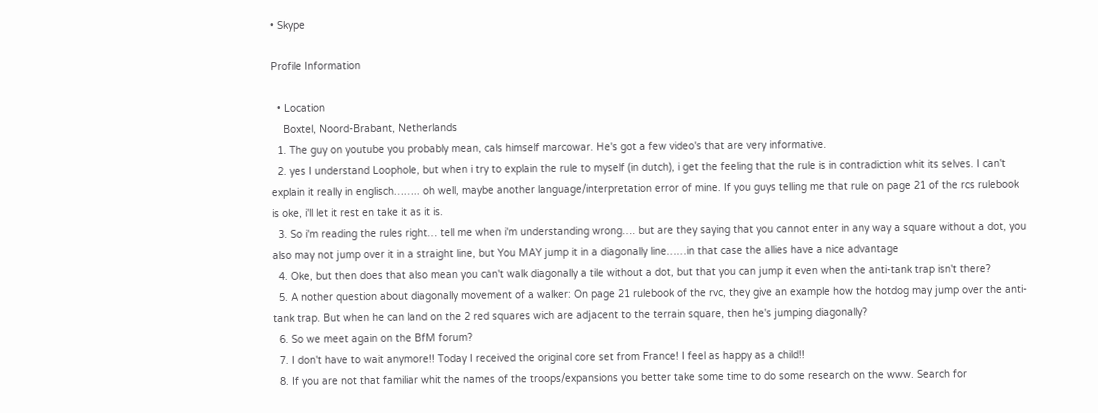• Skype

Profile Information

  • Location
    Boxtel, Noord-Brabant, Netherlands
  1. The guy on youtube you probably mean, cals himself marcowar. He's got a few video's that are very informative.
  2. yes I understand Loophole, but when i try to explain the rule to myself (in dutch), i get the feeling that the rule is in contradiction whit its selves. I can't explain it really in englisch…….. oh well, maybe another language/interpretation error of mine. If you guys telling me that rule on page 21 of the rcs rulebook is oke, i'll let it rest en take it as it is.
  3. So i'm reading the rules right… tell me when i'm understanding wrong…. but are they saying that you cannot enter in any way a square without a dot, you also may not jump over it in a straight line, but You MAY jump it in a diagonally line……in that case the allies have a nice advantage
  4. Oke, but then does that also mean you can't walk diagonally a tile without a dot, but that you can jump it even when the anti-tank trap isn't there?
  5. A nother question about diagonally movement of a walker: On page 21 rulebook of the rvc, they give an example how the hotdog may jump over the anti-tank trap. But when he can land on the 2 red squares wich are adjacent to the terrain square, then he's jumping diagonally?
  6. So we meet again on the BfM forum?
  7. I don't have to wait anymore!! Today I received the original core set from France! I feel as happy as a child!!
  8. If you are not that familiar whit the names of the troops/expansions you better take some time to do some research on the www. Search for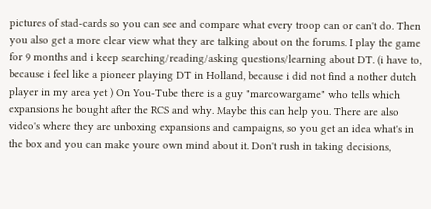pictures of stad-cards so you can see and compare what every troop can or can't do. Then you also get a more clear view what they are talking about on the forums. I play the game for 9 months and i keep searching/reading/asking questions/learning about DT. (i have to, because i feel like a pioneer playing DT in Holland, because i did not find a nother dutch player in my area yet ) On You-Tube there is a guy "marcowargame" who tells which expansions he bought after the RCS and why. Maybe this can help you. There are also video's where they are unboxing expansions and campaigns, so you get an idea what's in the box and you can make youre own mind about it. Don't rush in taking decisions,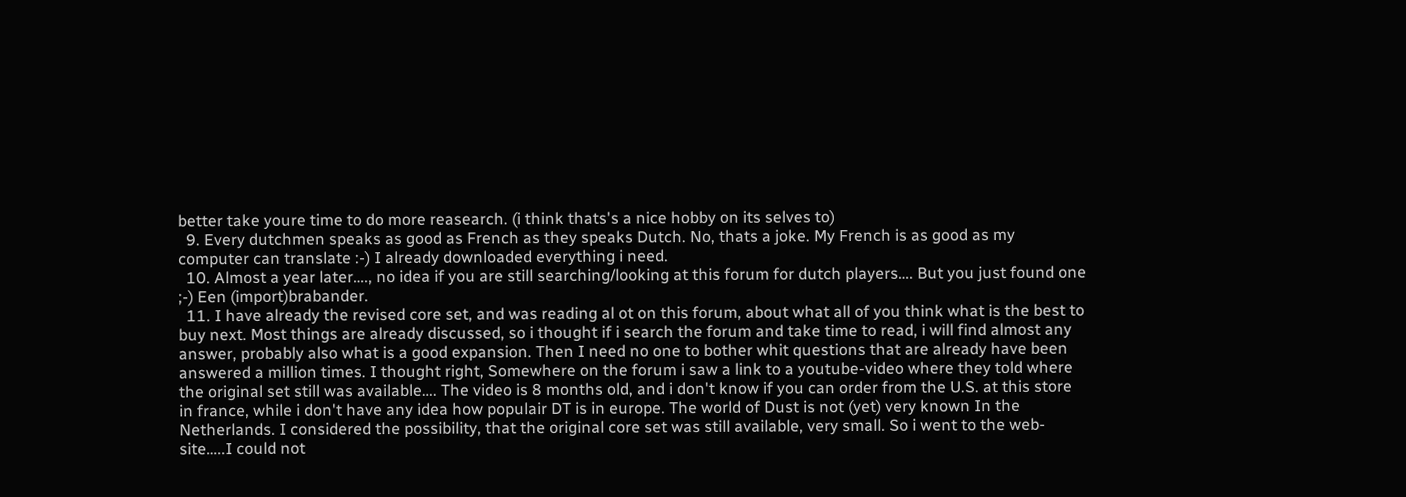better take youre time to do more reasearch. (i think thats's a nice hobby on its selves to)
  9. Every dutchmen speaks as good as French as they speaks Dutch. No, thats a joke. My French is as good as my computer can translate :-) I already downloaded everything i need.
  10. Almost a year later…., no idea if you are still searching/looking at this forum for dutch players…. But you just found one ;-) Een (import)brabander.
  11. I have already the revised core set, and was reading al ot on this forum, about what all of you think what is the best to buy next. Most things are already discussed, so i thought if i search the forum and take time to read, i will find almost any answer, probably also what is a good expansion. Then I need no one to bother whit questions that are already have been answered a million times. I thought right, Somewhere on the forum i saw a link to a youtube-video where they told where the original set still was available…. The video is 8 months old, and i don't know if you can order from the U.S. at this store in france, while i don't have any idea how populair DT is in europe. The world of Dust is not (yet) very known In the Netherlands. I considered the possibility, that the original core set was still available, very small. So i went to the web-site…..I could not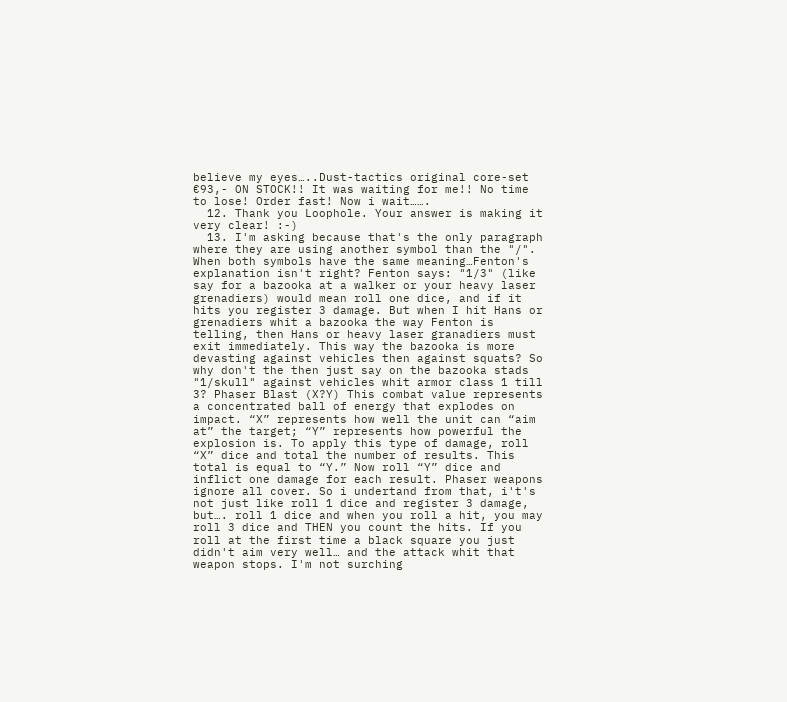believe my eyes…..Dust-tactics original core-set €93,- ON STOCK!! It was waiting for me!! No time to lose! Order fast! Now i wait…….
  12. Thank you Loophole. Your answer is making it very clear! :-)
  13. I'm asking because that's the only paragraph where they are using another symbol than the "/". When both symbols have the same meaning…Fenton's explanation isn't right? Fenton says: "1/3" (like say for a bazooka at a walker or your heavy laser grenadiers) would mean roll one dice, and if it hits you register 3 damage. But when I hit Hans or grenadiers whit a bazooka the way Fenton is telling, then Hans or heavy laser granadiers must exit immediately. This way the bazooka is more devasting against vehicles then against squats? So why don't the then just say on the bazooka stads "1/skull" against vehicles whit armor class 1 till 3? Phaser Blast (X?Y) This combat value represents a concentrated ball of energy that explodes on impact. “X” represents how well the unit can “aim at” the target; “Y” represents how powerful the explosion is. To apply this type of damage, roll “X” dice and total the number of results. This total is equal to “Y.” Now roll “Y” dice and inflict one damage for each result. Phaser weapons ignore all cover. So i undertand from that, i't's not just like roll 1 dice and register 3 damage, but…. roll 1 dice and when you roll a hit, you may roll 3 dice and THEN you count the hits. If you roll at the first time a black square you just didn't aim very well… and the attack whit that weapon stops. I'm not surching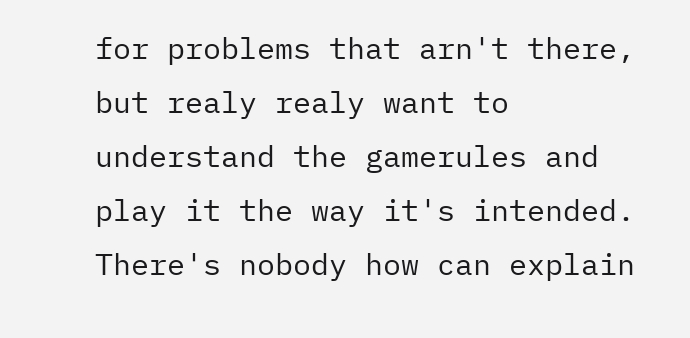for problems that arn't there, but realy realy want to understand the gamerules and play it the way it's intended. There's nobody how can explain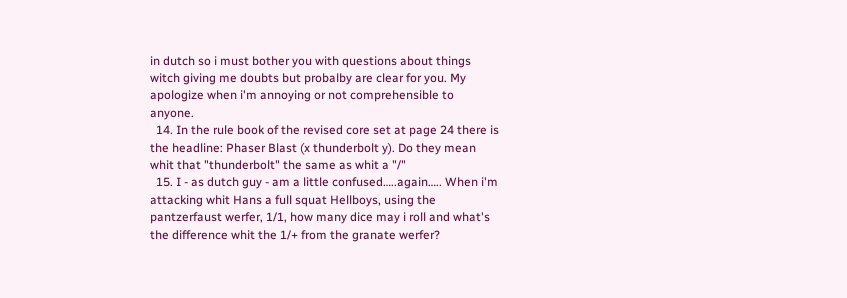in dutch so i must bother you with questions about things witch giving me doubts but probalby are clear for you. My apologize when i'm annoying or not comprehensible to anyone.
  14. In the rule book of the revised core set at page 24 there is the headline: Phaser Blast (x thunderbolt y). Do they mean whit that "thunderbolt" the same as whit a "/"
  15. I - as dutch guy - am a little confused…..again….. When i'm attacking whit Hans a full squat Hellboys, using the pantzerfaust werfer, 1/1, how many dice may i roll and what's the difference whit the 1/+ from the granate werfer?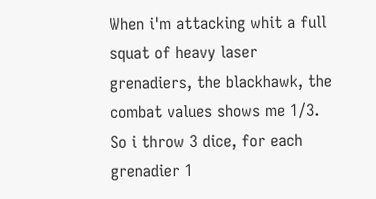When i'm attacking whit a full squat of heavy laser grenadiers, the blackhawk, the combat values shows me 1/3. So i throw 3 dice, for each grenadier 1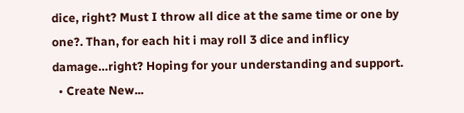dice, right? Must I throw all dice at the same time or one by one?. Than, for each hit i may roll 3 dice and inflicy damage…right? Hoping for your understanding and support.
  • Create New...